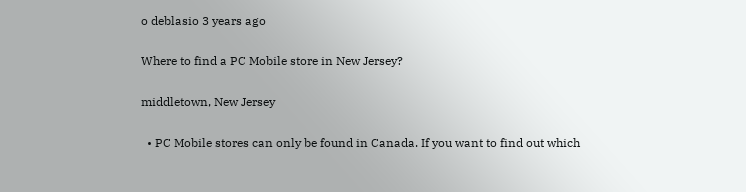o deblasio 3 years ago

Where to find a PC Mobile store in New Jersey?

middletown, New Jersey

  • PC Mobile stores can only be found in Canada. If you want to find out which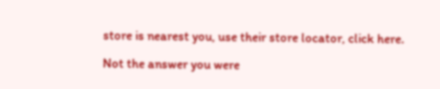store is nearest you, use their store locator, click here.

Not the answer you were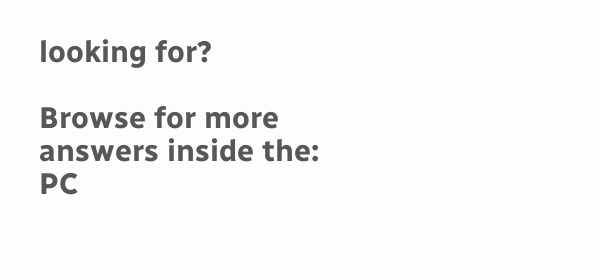looking for?

Browse for more answers inside the: PC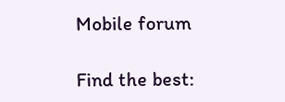Mobile forum

Find the best: